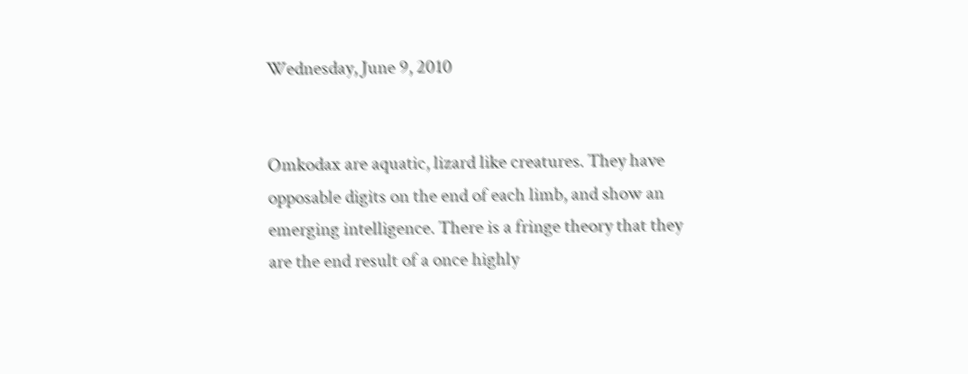Wednesday, June 9, 2010


Omkodax are aquatic, lizard like creatures. They have opposable digits on the end of each limb, and show an emerging intelligence. There is a fringe theory that they are the end result of a once highly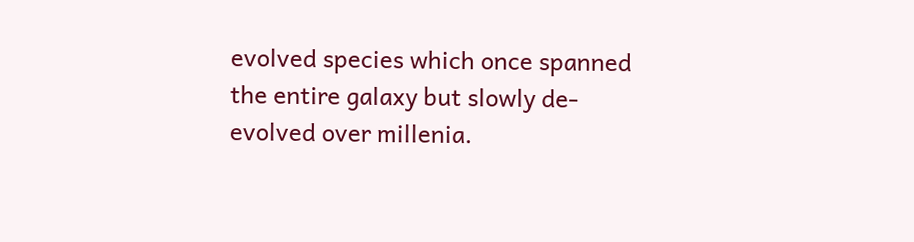evolved species which once spanned the entire galaxy but slowly de-evolved over millenia.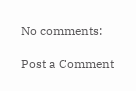No comments:

Post a Comment